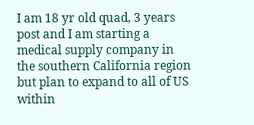I am 18 yr old quad, 3 years post and I am starting a medical supply company in the southern California region but plan to expand to all of US within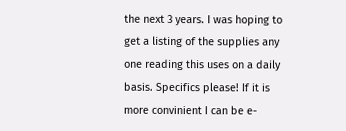the next 3 years. I was hoping to get a listing of the supplies any one reading this uses on a daily basis. Specifics please! If it is more convinient I can be e-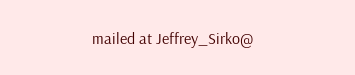mailed at Jeffrey_Sirko@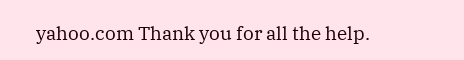yahoo.com Thank you for all the help.